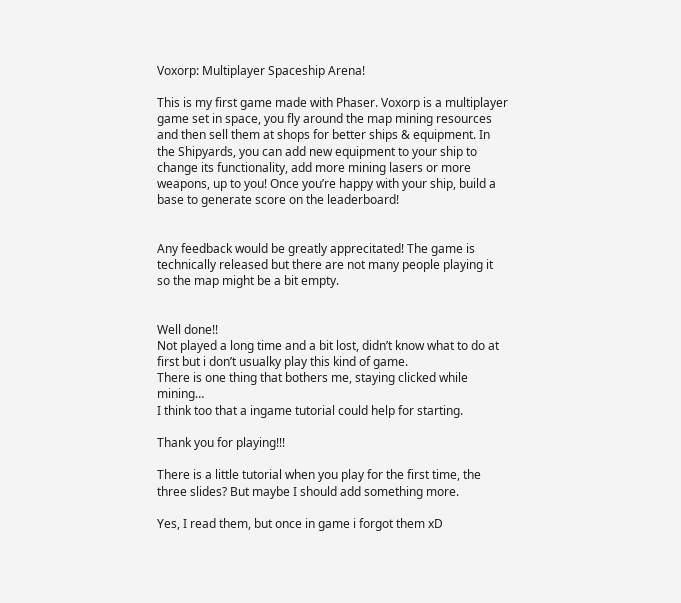Voxorp: Multiplayer Spaceship Arena!

This is my first game made with Phaser. Voxorp is a multiplayer game set in space, you fly around the map mining resources and then sell them at shops for better ships & equipment. In the Shipyards, you can add new equipment to your ship to change its functionality, add more mining lasers or more weapons, up to you! Once you’re happy with your ship, build a base to generate score on the leaderboard!


Any feedback would be greatly apprecitated! The game is technically released but there are not many people playing it so the map might be a bit empty.


Well done!!
Not played a long time and a bit lost, didn’t know what to do at first but i don’t usualky play this kind of game.
There is one thing that bothers me, staying clicked while mining…
I think too that a ingame tutorial could help for starting.

Thank you for playing!!!

There is a little tutorial when you play for the first time, the three slides? But maybe I should add something more.

Yes, I read them, but once in game i forgot them xD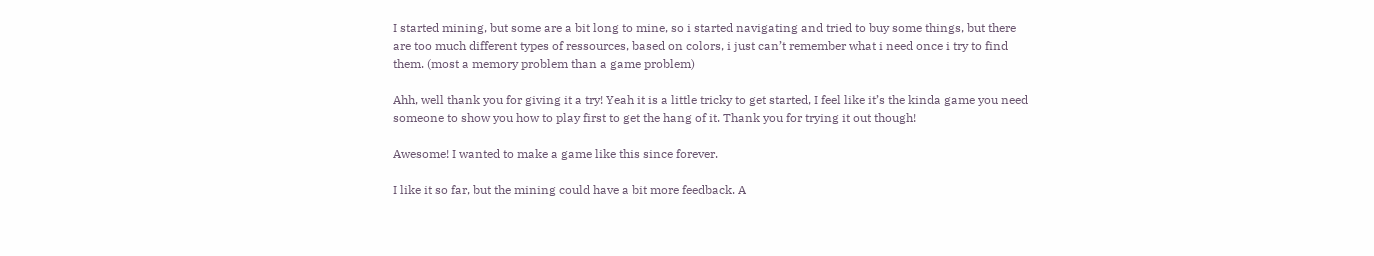I started mining, but some are a bit long to mine, so i started navigating and tried to buy some things, but there are too much different types of ressources, based on colors, i just can’t remember what i need once i try to find them. (most a memory problem than a game problem)

Ahh, well thank you for giving it a try! Yeah it is a little tricky to get started, I feel like it’s the kinda game you need someone to show you how to play first to get the hang of it. Thank you for trying it out though!

Awesome! I wanted to make a game like this since forever.

I like it so far, but the mining could have a bit more feedback. A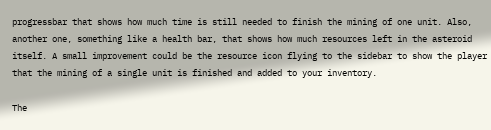progressbar that shows how much time is still needed to finish the mining of one unit. Also, another one, something like a health bar, that shows how much resources left in the asteroid itself. A small improvement could be the resource icon flying to the sidebar to show the player that the mining of a single unit is finished and added to your inventory.

The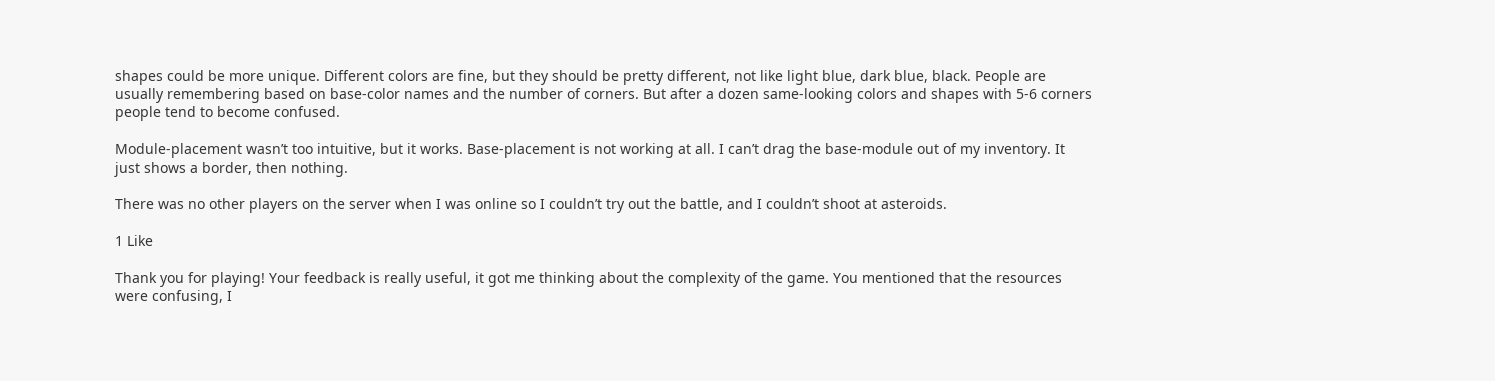shapes could be more unique. Different colors are fine, but they should be pretty different, not like light blue, dark blue, black. People are usually remembering based on base-color names and the number of corners. But after a dozen same-looking colors and shapes with 5-6 corners people tend to become confused.

Module-placement wasn’t too intuitive, but it works. Base-placement is not working at all. I can’t drag the base-module out of my inventory. It just shows a border, then nothing.

There was no other players on the server when I was online so I couldn’t try out the battle, and I couldn’t shoot at asteroids.

1 Like

Thank you for playing! Your feedback is really useful, it got me thinking about the complexity of the game. You mentioned that the resources were confusing, I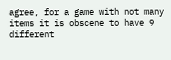agree, for a game with not many items it is obscene to have 9 different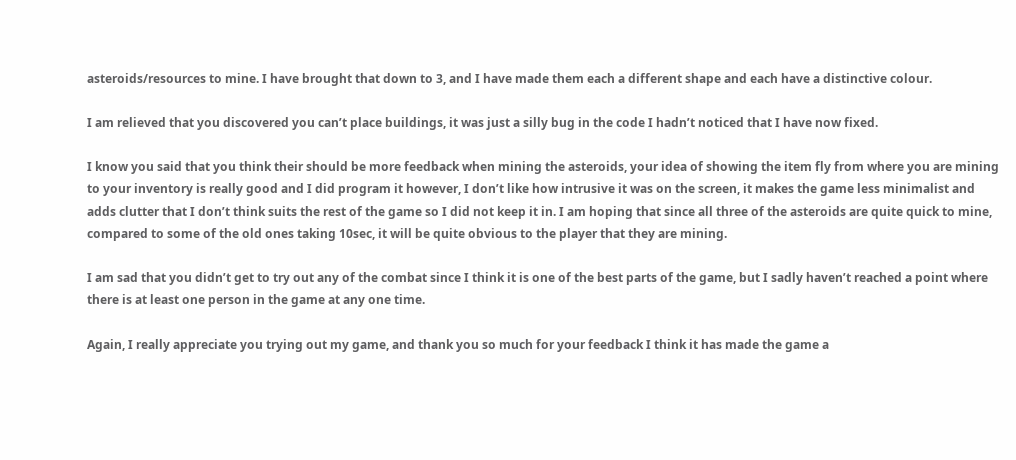asteroids/resources to mine. I have brought that down to 3, and I have made them each a different shape and each have a distinctive colour.

I am relieved that you discovered you can’t place buildings, it was just a silly bug in the code I hadn’t noticed that I have now fixed.

I know you said that you think their should be more feedback when mining the asteroids, your idea of showing the item fly from where you are mining to your inventory is really good and I did program it however, I don’t like how intrusive it was on the screen, it makes the game less minimalist and adds clutter that I don’t think suits the rest of the game so I did not keep it in. I am hoping that since all three of the asteroids are quite quick to mine, compared to some of the old ones taking 10sec, it will be quite obvious to the player that they are mining.

I am sad that you didn’t get to try out any of the combat since I think it is one of the best parts of the game, but I sadly haven’t reached a point where there is at least one person in the game at any one time.

Again, I really appreciate you trying out my game, and thank you so much for your feedback I think it has made the game a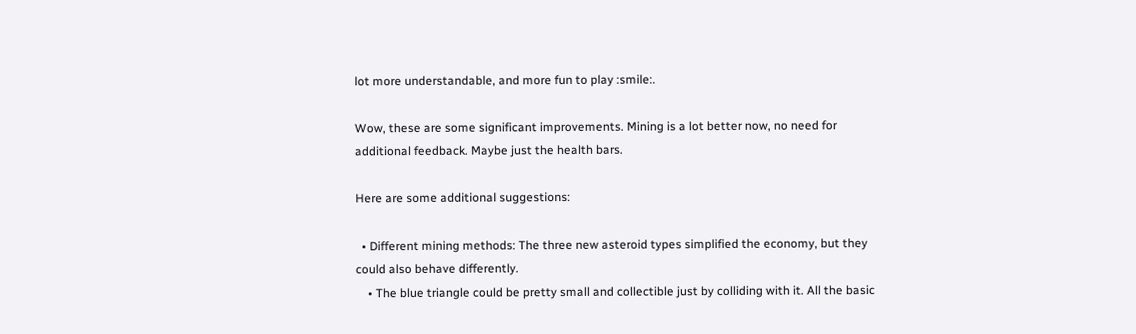lot more understandable, and more fun to play :smile:.

Wow, these are some significant improvements. Mining is a lot better now, no need for additional feedback. Maybe just the health bars.

Here are some additional suggestions:

  • Different mining methods: The three new asteroid types simplified the economy, but they could also behave differently.
    • The blue triangle could be pretty small and collectible just by colliding with it. All the basic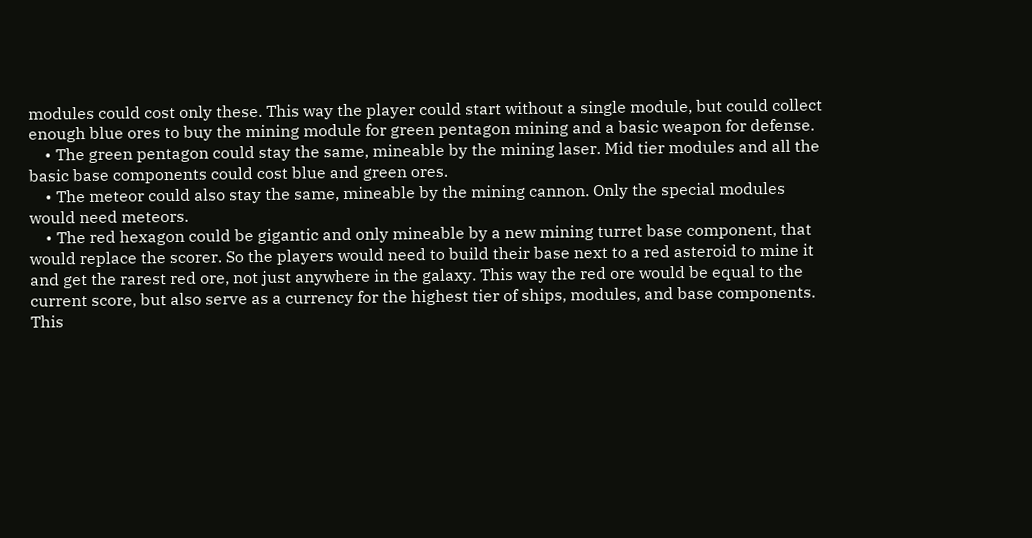modules could cost only these. This way the player could start without a single module, but could collect enough blue ores to buy the mining module for green pentagon mining and a basic weapon for defense.
    • The green pentagon could stay the same, mineable by the mining laser. Mid tier modules and all the basic base components could cost blue and green ores.
    • The meteor could also stay the same, mineable by the mining cannon. Only the special modules would need meteors.
    • The red hexagon could be gigantic and only mineable by a new mining turret base component, that would replace the scorer. So the players would need to build their base next to a red asteroid to mine it and get the rarest red ore, not just anywhere in the galaxy. This way the red ore would be equal to the current score, but also serve as a currency for the highest tier of ships, modules, and base components. This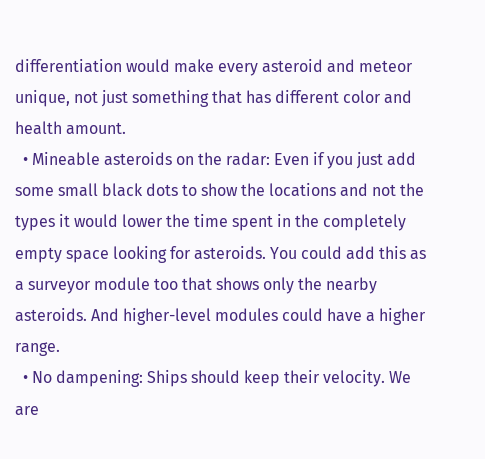differentiation would make every asteroid and meteor unique, not just something that has different color and health amount.
  • Mineable asteroids on the radar: Even if you just add some small black dots to show the locations and not the types it would lower the time spent in the completely empty space looking for asteroids. You could add this as a surveyor module too that shows only the nearby asteroids. And higher-level modules could have a higher range.
  • No dampening: Ships should keep their velocity. We are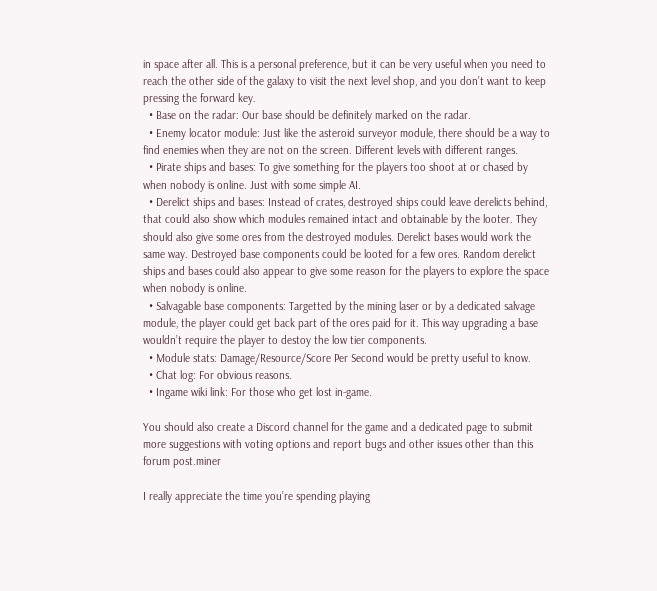in space after all. This is a personal preference, but it can be very useful when you need to reach the other side of the galaxy to visit the next level shop, and you don’t want to keep pressing the forward key.
  • Base on the radar: Our base should be definitely marked on the radar.
  • Enemy locator module: Just like the asteroid surveyor module, there should be a way to find enemies when they are not on the screen. Different levels with different ranges.
  • Pirate ships and bases: To give something for the players too shoot at or chased by when nobody is online. Just with some simple AI.
  • Derelict ships and bases: Instead of crates, destroyed ships could leave derelicts behind, that could also show which modules remained intact and obtainable by the looter. They should also give some ores from the destroyed modules. Derelict bases would work the same way. Destroyed base components could be looted for a few ores. Random derelict ships and bases could also appear to give some reason for the players to explore the space when nobody is online.
  • Salvagable base components: Targetted by the mining laser or by a dedicated salvage module, the player could get back part of the ores paid for it. This way upgrading a base wouldn’t require the player to destoy the low tier components.
  • Module stats: Damage/Resource/Score Per Second would be pretty useful to know.
  • Chat log: For obvious reasons.
  • Ingame wiki link: For those who get lost in-game.

You should also create a Discord channel for the game and a dedicated page to submit more suggestions with voting options and report bugs and other issues other than this forum post.miner

I really appreciate the time you’re spending playing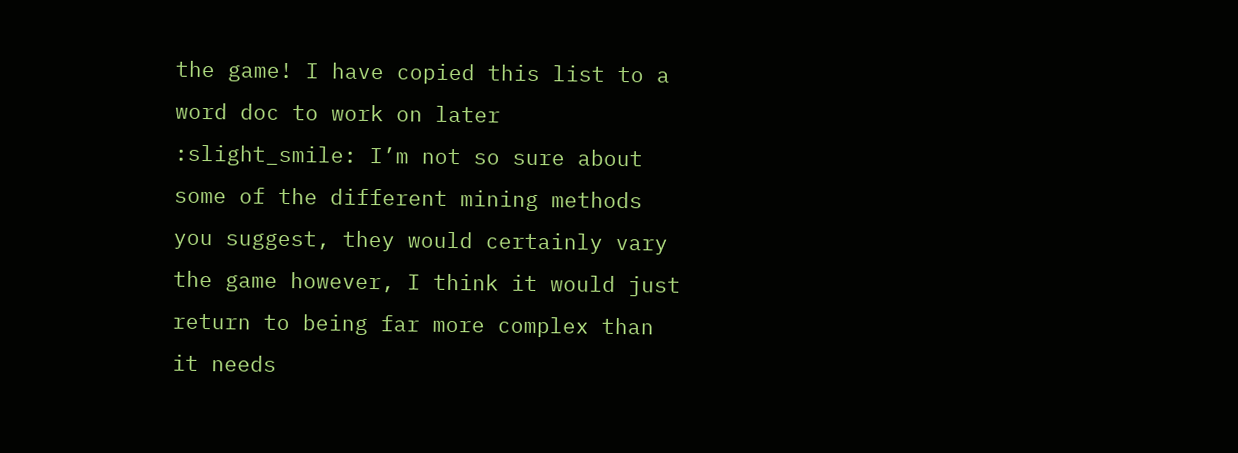the game! I have copied this list to a word doc to work on later :slight_smile: I’m not so sure about some of the different mining methods you suggest, they would certainly vary the game however, I think it would just return to being far more complex than it needs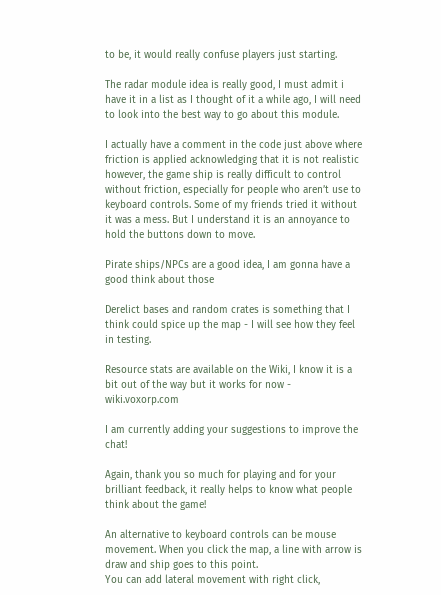to be, it would really confuse players just starting.

The radar module idea is really good, I must admit i have it in a list as I thought of it a while ago, I will need to look into the best way to go about this module.

I actually have a comment in the code just above where friction is applied acknowledging that it is not realistic however, the game ship is really difficult to control without friction, especially for people who aren’t use to keyboard controls. Some of my friends tried it without it was a mess. But I understand it is an annoyance to hold the buttons down to move.

Pirate ships/NPCs are a good idea, I am gonna have a good think about those

Derelict bases and random crates is something that I think could spice up the map - I will see how they feel in testing.

Resource stats are available on the Wiki, I know it is a bit out of the way but it works for now - wiki.voxorp.com

I am currently adding your suggestions to improve the chat!

Again, thank you so much for playing and for your brilliant feedback, it really helps to know what people think about the game!

An alternative to keyboard controls can be mouse movement. When you click the map, a line with arrow is draw and ship goes to this point.
You can add lateral movement with right click,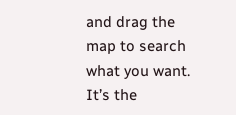and drag the map to search what you want.
It’s the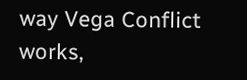way Vega Conflict works,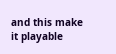and this make it playable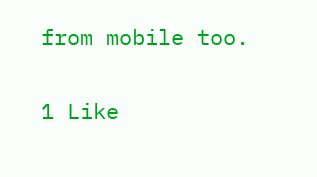from mobile too.

1 Like